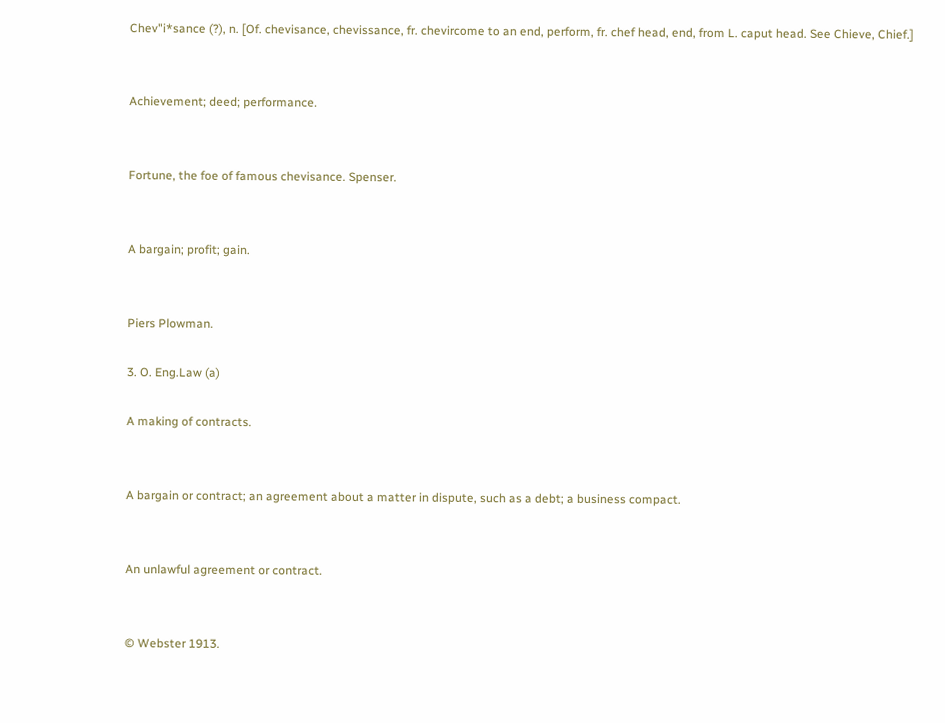Chev"i*sance (?), n. [Of. chevisance, chevissance, fr. chevircome to an end, perform, fr. chef head, end, from L. caput head. See Chieve, Chief.]


Achievement; deed; performance.


Fortune, the foe of famous chevisance. Spenser.


A bargain; profit; gain.


Piers Plowman.

3. O. Eng.Law (a)

A making of contracts.


A bargain or contract; an agreement about a matter in dispute, such as a debt; a business compact.


An unlawful agreement or contract.


© Webster 1913.